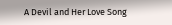A Devil and Her Love Song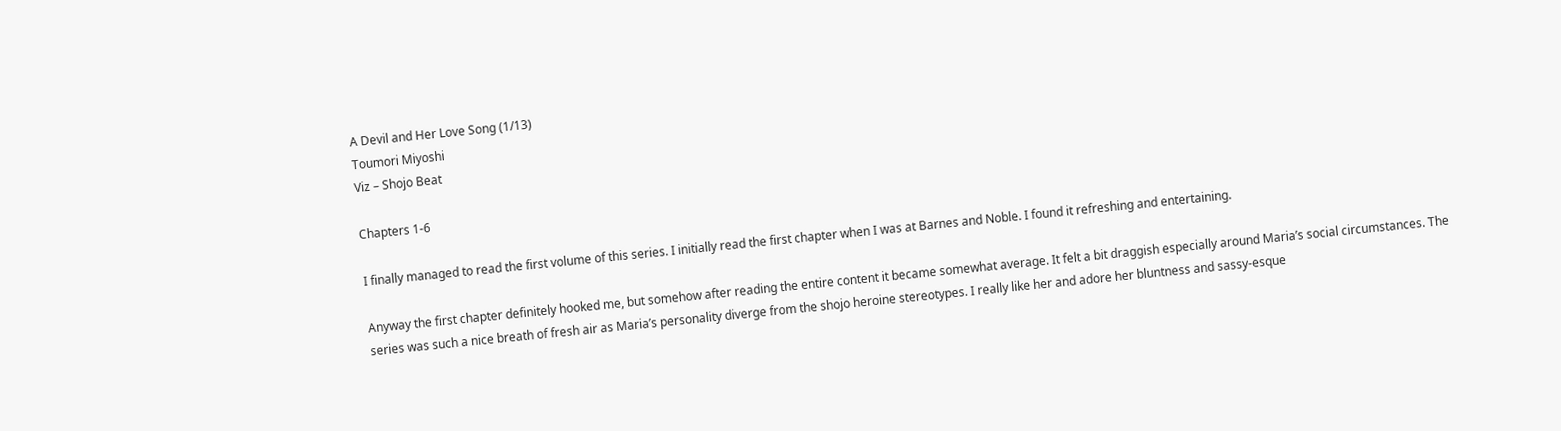A Devil and Her Love Song (1/13)
Toumori Miyoshi
Viz – Shojo Beat

Chapters 1-6

I finally managed to read the first volume of this series. I initially read the first chapter when I was at Barnes and Noble. I found it refreshing and entertaining.

Anyway the first chapter definitely hooked me, but somehow after reading the entire content it became somewhat average. It felt a bit draggish especially around Maria’s social circumstances. The series was such a nice breath of fresh air as Maria’s personality diverge from the shojo heroine stereotypes. I really like her and adore her bluntness and sassy-esque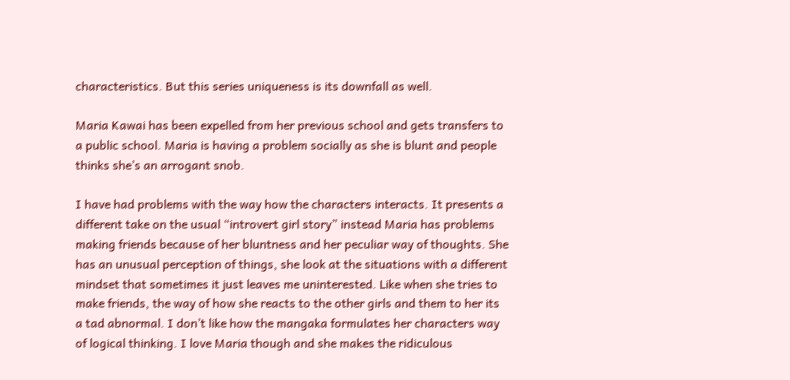characteristics. But this series uniqueness is its downfall as well.

Maria Kawai has been expelled from her previous school and gets transfers to a public school. Maria is having a problem socially as she is blunt and people thinks she’s an arrogant snob.

I have had problems with the way how the characters interacts. It presents a different take on the usual “introvert girl story” instead Maria has problems making friends because of her bluntness and her peculiar way of thoughts. She has an unusual perception of things, she look at the situations with a different mindset that sometimes it just leaves me uninterested. Like when she tries to make friends, the way of how she reacts to the other girls and them to her its a tad abnormal. I don’t like how the mangaka formulates her characters way of logical thinking. I love Maria though and she makes the ridiculous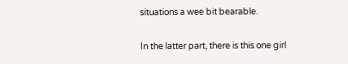situations a wee bit bearable.

In the latter part, there is this one girl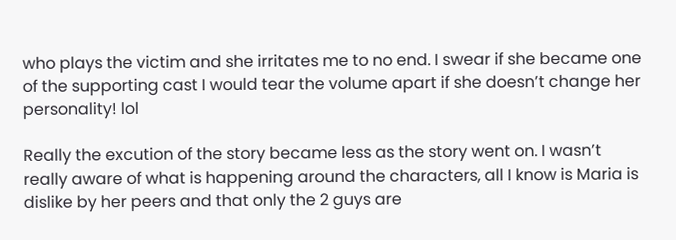who plays the victim and she irritates me to no end. I swear if she became one of the supporting cast I would tear the volume apart if she doesn’t change her personality! lol

Really the excution of the story became less as the story went on. I wasn’t really aware of what is happening around the characters, all I know is Maria is dislike by her peers and that only the 2 guys are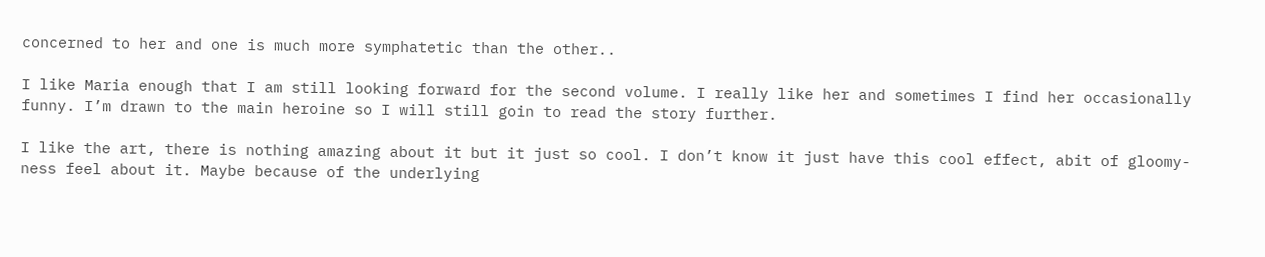concerned to her and one is much more symphatetic than the other..

I like Maria enough that I am still looking forward for the second volume. I really like her and sometimes I find her occasionally funny. I’m drawn to the main heroine so I will still goin to read the story further.

I like the art, there is nothing amazing about it but it just so cool. I don’t know it just have this cool effect, abit of gloomy-ness feel about it. Maybe because of the underlying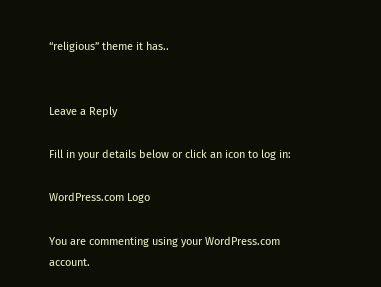“religious” theme it has..


Leave a Reply

Fill in your details below or click an icon to log in:

WordPress.com Logo

You are commenting using your WordPress.com account.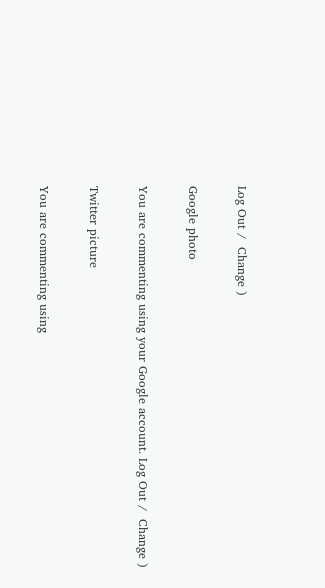Log Out /  Change )

Google photo

You are commenting using your Google account. Log Out /  Change )

Twitter picture

You are commenting using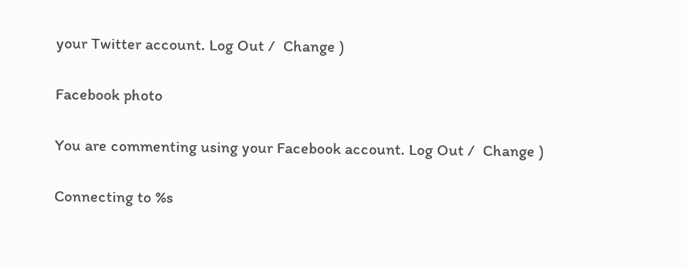your Twitter account. Log Out /  Change )

Facebook photo

You are commenting using your Facebook account. Log Out /  Change )

Connecting to %s